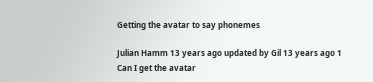Getting the avatar to say phonemes

Julian Hamm 13 years ago updated by Gil 13 years ago 1
Can I get the avatar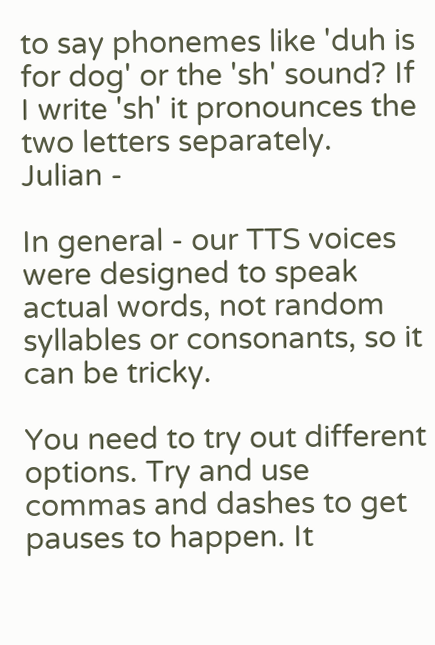to say phonemes like 'duh is for dog' or the 'sh' sound? If I write 'sh' it pronounces the two letters separately.
Julian -

In general - our TTS voices were designed to speak actual words, not random syllables or consonants, so it can be tricky.

You need to try out different options. Try and use commas and dashes to get pauses to happen. It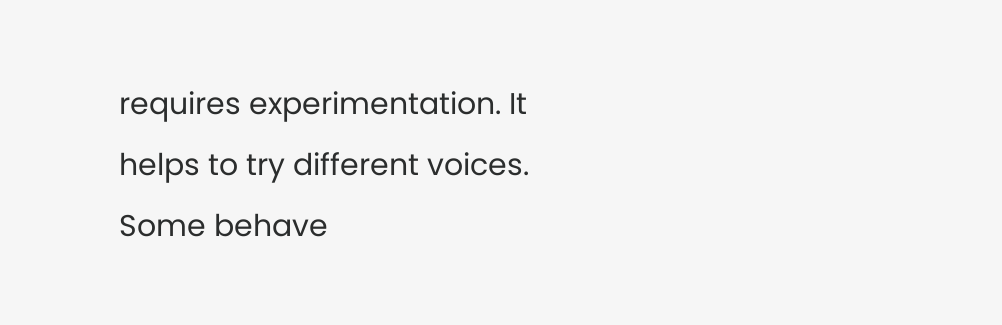requires experimentation. It helps to try different voices. Some behave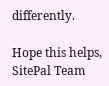differently.

Hope this helps,
SitePal Team